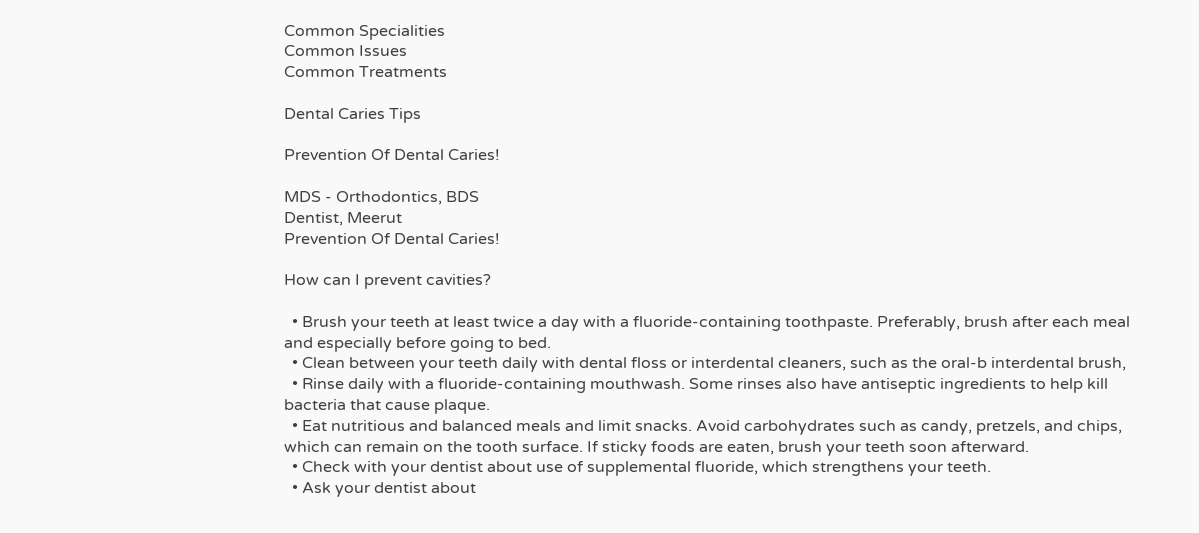Common Specialities
Common Issues
Common Treatments

Dental Caries Tips

Prevention Of Dental Caries!

MDS - Orthodontics, BDS
Dentist, Meerut
Prevention Of Dental Caries!

How can I prevent cavities?

  • Brush your teeth at least twice a day with a fluoride-containing toothpaste. Preferably, brush after each meal and especially before going to bed.
  • Clean between your teeth daily with dental floss or interdental cleaners, such as the oral-b interdental brush,
  • Rinse daily with a fluoride-containing mouthwash. Some rinses also have antiseptic ingredients to help kill bacteria that cause plaque.
  • Eat nutritious and balanced meals and limit snacks. Avoid carbohydrates such as candy, pretzels, and chips, which can remain on the tooth surface. If sticky foods are eaten, brush your teeth soon afterward.
  • Check with your dentist about use of supplemental fluoride, which strengthens your teeth.
  • Ask your dentist about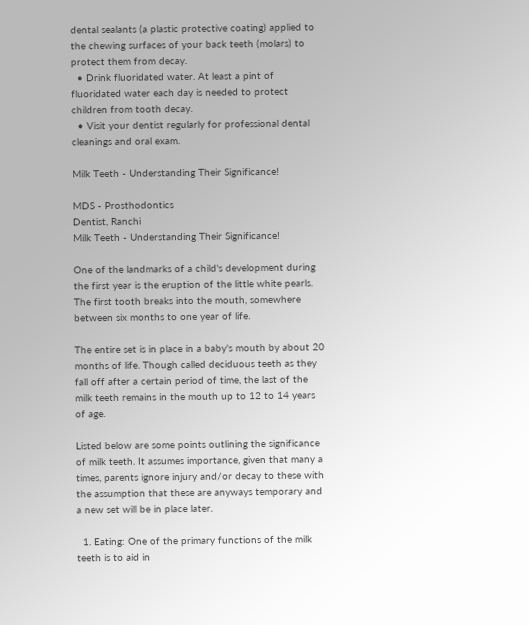dental sealants (a plastic protective coating) applied to the chewing surfaces of your back teeth (molars) to protect them from decay.
  • Drink fluoridated water. At least a pint of fluoridated water each day is needed to protect children from tooth decay.
  • Visit your dentist regularly for professional dental cleanings and oral exam.

Milk Teeth - Understanding Their Significance!

MDS - Prosthodontics
Dentist, Ranchi
Milk Teeth - Understanding Their Significance!

One of the landmarks of a child's development during the first year is the eruption of the little white pearls. The first tooth breaks into the mouth, somewhere between six months to one year of life.

The entire set is in place in a baby's mouth by about 20 months of life. Though called deciduous teeth as they fall off after a certain period of time, the last of the milk teeth remains in the mouth up to 12 to 14 years of age.

Listed below are some points outlining the significance of milk teeth. It assumes importance, given that many a times, parents ignore injury and/or decay to these with the assumption that these are anyways temporary and a new set will be in place later.

  1. Eating: One of the primary functions of the milk teeth is to aid in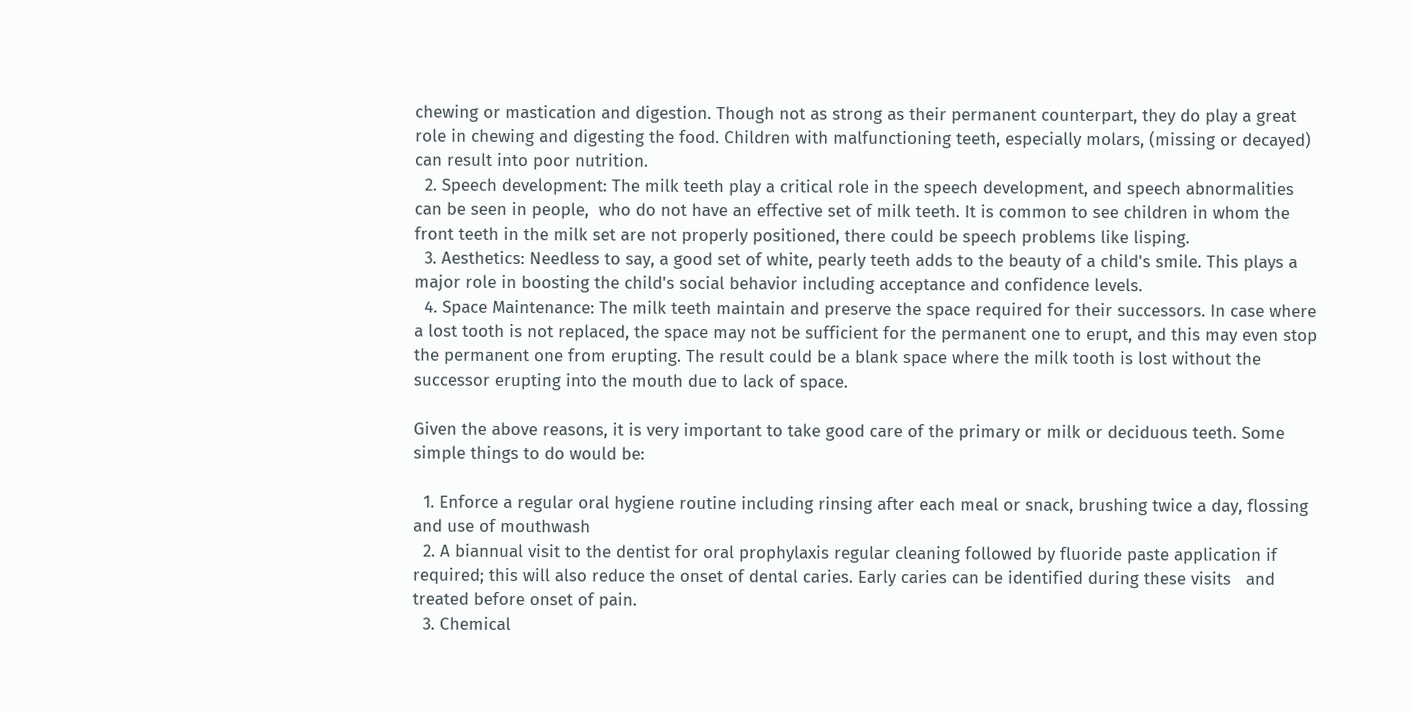chewing or mastication and digestion. Though not as strong as their permanent counterpart, they do play a great role in chewing and digesting the food. Children with malfunctioning teeth, especially molars, (missing or decayed) can result into poor nutrition.
  2. Speech development: The milk teeth play a critical role in the speech development, and speech abnormalities can be seen in people,  who do not have an effective set of milk teeth. It is common to see children in whom the front teeth in the milk set are not properly positioned, there could be speech problems like lisping.
  3. Aesthetics: Needless to say, a good set of white, pearly teeth adds to the beauty of a child's smile. This plays a major role in boosting the child's social behavior including acceptance and confidence levels.
  4. Space Maintenance: The milk teeth maintain and preserve the space required for their successors. In case where a lost tooth is not replaced, the space may not be sufficient for the permanent one to erupt, and this may even stop the permanent one from erupting. The result could be a blank space where the milk tooth is lost without the successor erupting into the mouth due to lack of space.

Given the above reasons, it is very important to take good care of the primary or milk or deciduous teeth. Some simple things to do would be:

  1. Enforce a regular oral hygiene routine including rinsing after each meal or snack, brushing twice a day, flossing and use of mouthwash
  2. A biannual visit to the dentist for oral prophylaxis regular cleaning followed by fluoride paste application if required; this will also reduce the onset of dental caries. Early caries can be identified during these visits   and treated before onset of pain.
  3. Chemical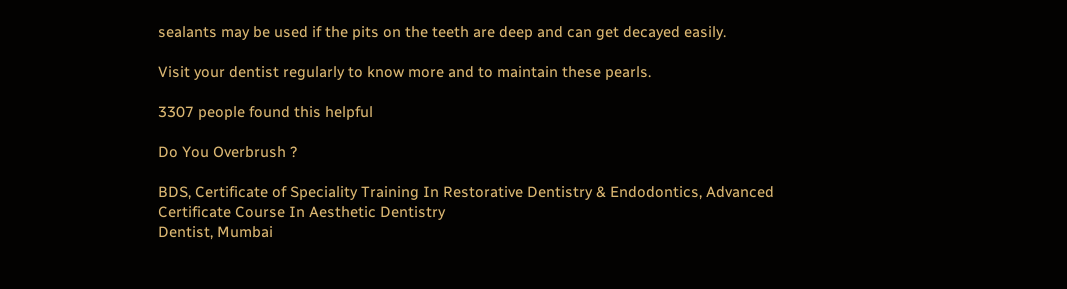sealants may be used if the pits on the teeth are deep and can get decayed easily.

Visit your dentist regularly to know more and to maintain these pearls.

3307 people found this helpful

Do You Overbrush ?

BDS, Certificate of Speciality Training In Restorative Dentistry & Endodontics, Advanced Certificate Course In Aesthetic Dentistry
Dentist, Mumbai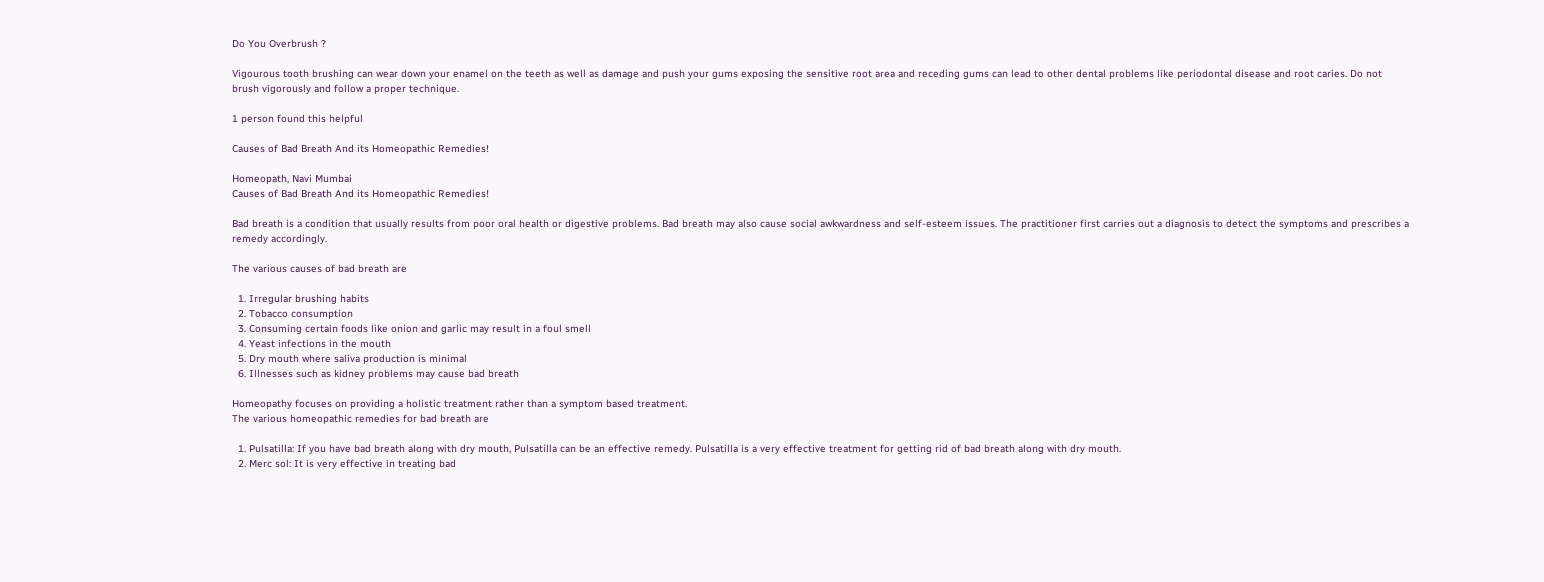Do You Overbrush ?

Vigourous tooth brushing can wear down your enamel on the teeth as well as damage and push your gums exposing the sensitive root area and receding gums can lead to other dental problems like periodontal disease and root caries. Do not brush vigorously and follow a proper technique.

1 person found this helpful

Causes of Bad Breath And its Homeopathic Remedies!

Homeopath, Navi Mumbai
Causes of Bad Breath And its Homeopathic Remedies!

Bad breath is a condition that usually results from poor oral health or digestive problems. Bad breath may also cause social awkwardness and self-esteem issues. The practitioner first carries out a diagnosis to detect the symptoms and prescribes a remedy accordingly.

The various causes of bad breath are

  1. Irregular brushing habits
  2. Tobacco consumption
  3. Consuming certain foods like onion and garlic may result in a foul smell
  4. Yeast infections in the mouth
  5. Dry mouth where saliva production is minimal
  6. Illnesses such as kidney problems may cause bad breath

Homeopathy focuses on providing a holistic treatment rather than a symptom based treatment.
The various homeopathic remedies for bad breath are

  1. Pulsatilla: If you have bad breath along with dry mouth, Pulsatilla can be an effective remedy. Pulsatilla is a very effective treatment for getting rid of bad breath along with dry mouth.
  2. Merc sol: It is very effective in treating bad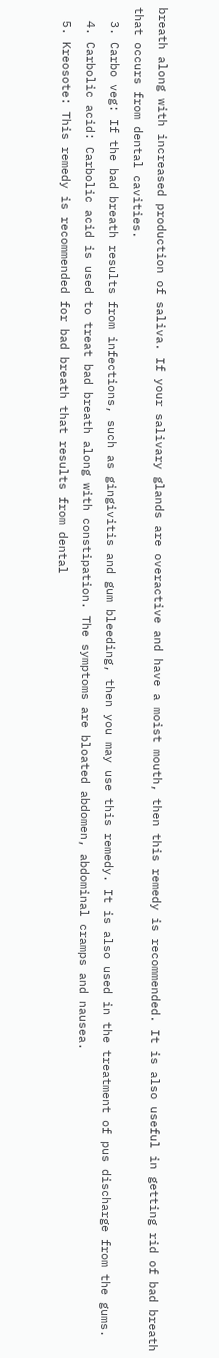breath along with increased production of saliva. If your salivary glands are overactive and have a moist mouth, then this remedy is recommended. It is also useful in getting rid of bad breath that occurs from dental cavities.
  3. Carbo veg: If the bad breath results from infections, such as gingivitis and gum bleeding, then you may use this remedy. It is also used in the treatment of pus discharge from the gums.
  4. Carbolic acid: Carbolic acid is used to treat bad breath along with constipation. The symptoms are bloated abdomen, abdominal cramps and nausea.
  5. Kreosote: This remedy is recommended for bad breath that results from dental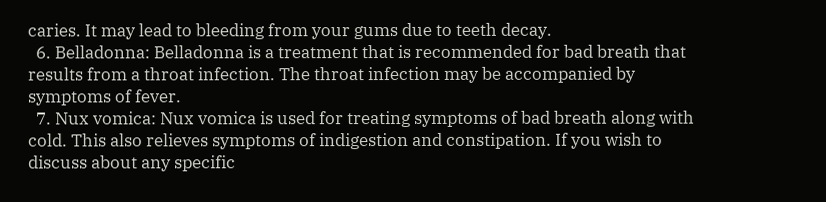caries. It may lead to bleeding from your gums due to teeth decay.
  6. Belladonna: Belladonna is a treatment that is recommended for bad breath that results from a throat infection. The throat infection may be accompanied by symptoms of fever.
  7. Nux vomica: Nux vomica is used for treating symptoms of bad breath along with cold. This also relieves symptoms of indigestion and constipation. If you wish to discuss about any specific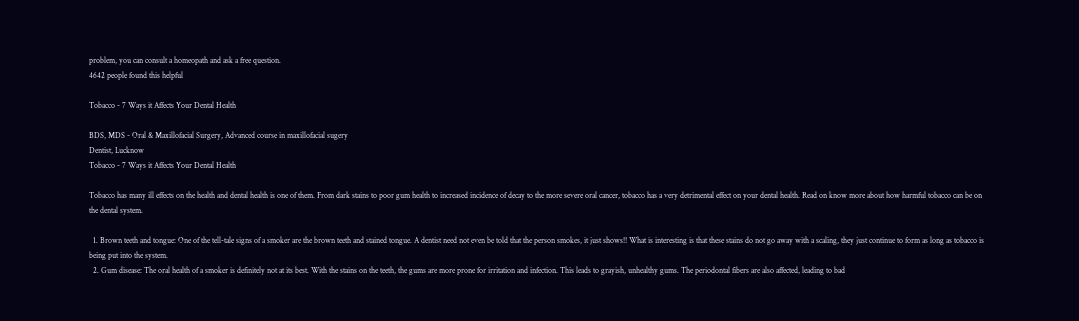problem, you can consult a homeopath and ask a free question.
4642 people found this helpful

Tobacco - 7 Ways it Affects Your Dental Health

BDS, MDS - Oral & Maxillofacial Surgery, Advanced course in maxillofacial sugery
Dentist, Lucknow
Tobacco - 7 Ways it Affects Your Dental Health

Tobacco has many ill effects on the health and dental health is one of them. From dark stains to poor gum health to increased incidence of decay to the more severe oral cancer, tobacco has a very detrimental effect on your dental health. Read on know more about how harmful tobacco can be on the dental system.

  1. Brown teeth and tongue: One of the tell-tale signs of a smoker are the brown teeth and stained tongue. A dentist need not even be told that the person smokes, it just shows!! What is interesting is that these stains do not go away with a scaling, they just continue to form as long as tobacco is being put into the system.
  2. Gum disease: The oral health of a smoker is definitely not at its best. With the stains on the teeth, the gums are more prone for irritation and infection. This leads to grayish, unhealthy gums. The periodontal fibers are also affected, leading to bad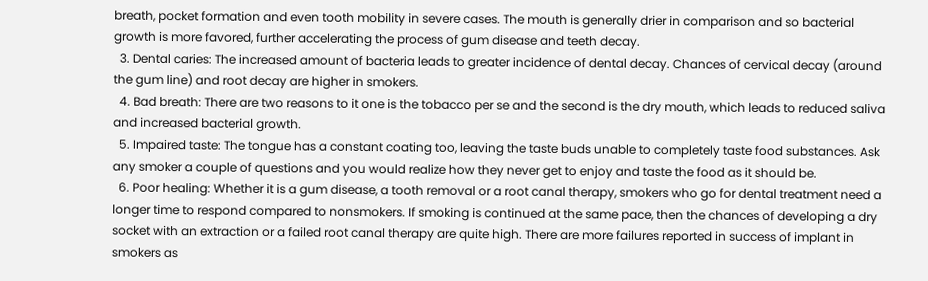breath, pocket formation and even tooth mobility in severe cases. The mouth is generally drier in comparison and so bacterial growth is more favored, further accelerating the process of gum disease and teeth decay.
  3. Dental caries: The increased amount of bacteria leads to greater incidence of dental decay. Chances of cervical decay (around the gum line) and root decay are higher in smokers.
  4. Bad breath: There are two reasons to it one is the tobacco per se and the second is the dry mouth, which leads to reduced saliva and increased bacterial growth.
  5. Impaired taste: The tongue has a constant coating too, leaving the taste buds unable to completely taste food substances. Ask any smoker a couple of questions and you would realize how they never get to enjoy and taste the food as it should be.
  6. Poor healing: Whether it is a gum disease, a tooth removal or a root canal therapy, smokers who go for dental treatment need a longer time to respond compared to nonsmokers. If smoking is continued at the same pace, then the chances of developing a dry socket with an extraction or a failed root canal therapy are quite high. There are more failures reported in success of implant in smokers as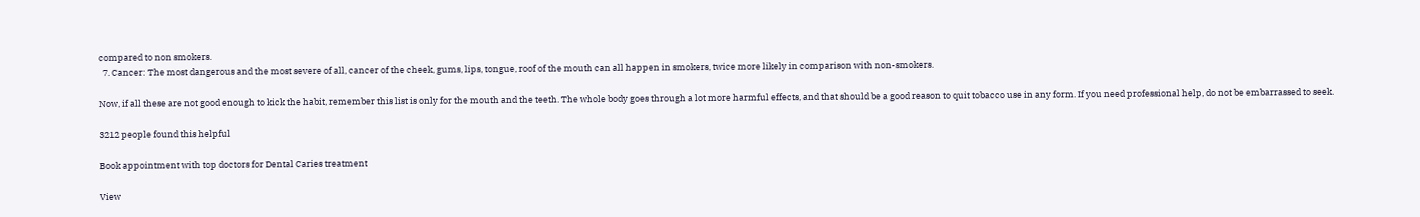compared to non smokers.
  7. Cancer: The most dangerous and the most severe of all, cancer of the cheek, gums, lips, tongue, roof of the mouth can all happen in smokers, twice more likely in comparison with non-smokers.

Now, if all these are not good enough to kick the habit, remember this list is only for the mouth and the teeth. The whole body goes through a lot more harmful effects, and that should be a good reason to quit tobacco use in any form. If you need professional help, do not be embarrassed to seek.

3212 people found this helpful

Book appointment with top doctors for Dental Caries treatment

View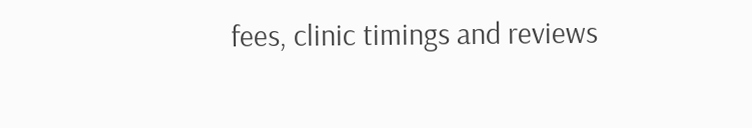fees, clinic timings and reviews